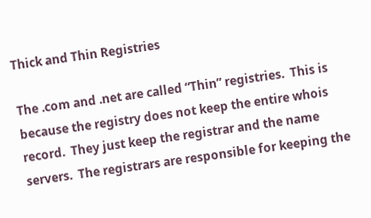Thick and Thin Registries

The .com and .net are called “Thin” registries.  This is because the registry does not keep the entire whois record.  They just keep the registrar and the name servers.  The registrars are responsible for keeping the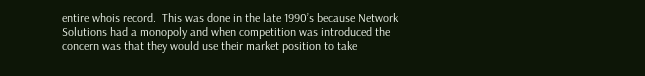entire whois record.  This was done in the late 1990’s because Network Solutions had a monopoly and when competition was introduced the concern was that they would use their market position to take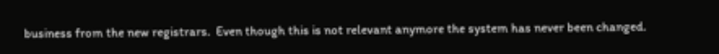business from the new registrars.  Even though this is not relevant anymore the system has never been changed.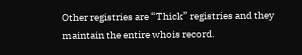Other registries are “Thick” registries and they maintain the entire whois record.